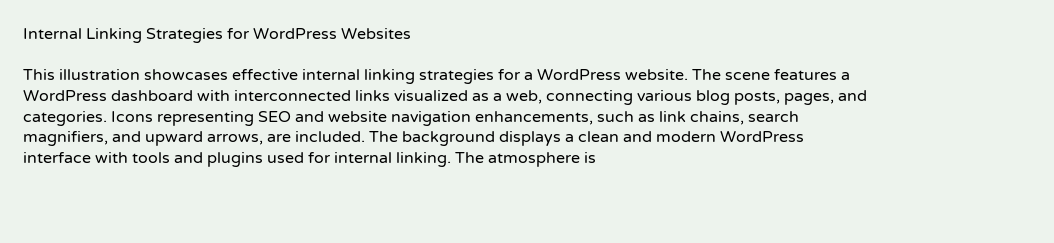Internal Linking Strategies for WordPress Websites

This illustration showcases effective internal linking strategies for a WordPress website. The scene features a WordPress dashboard with interconnected links visualized as a web, connecting various blog posts, pages, and categories. Icons representing SEO and website navigation enhancements, such as link chains, search magnifiers, and upward arrows, are included. The background displays a clean and modern WordPress interface with tools and plugins used for internal linking. The atmosphere is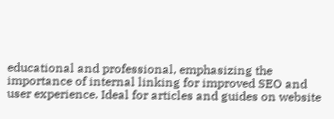educational and professional, emphasizing the importance of internal linking for improved SEO and user experience. Ideal for articles and guides on website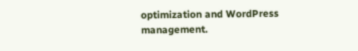optimization and WordPress management.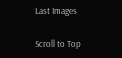Last Images

Scroll to Top